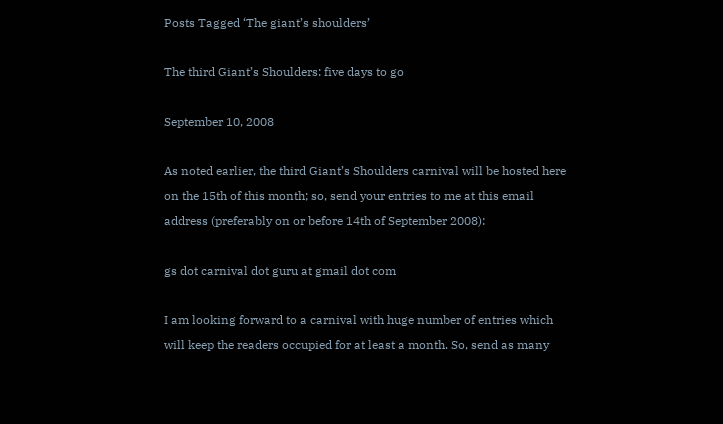Posts Tagged ‘The giant’s shoulders’

The third Giant’s Shoulders: five days to go

September 10, 2008

As noted earlier, the third Giant’s Shoulders carnival will be hosted here on the 15th of this month; so, send your entries to me at this email address (preferably on or before 14th of September 2008):

gs dot carnival dot guru at gmail dot com

I am looking forward to a carnival with huge number of entries which will keep the readers occupied for at least a month. So, send as many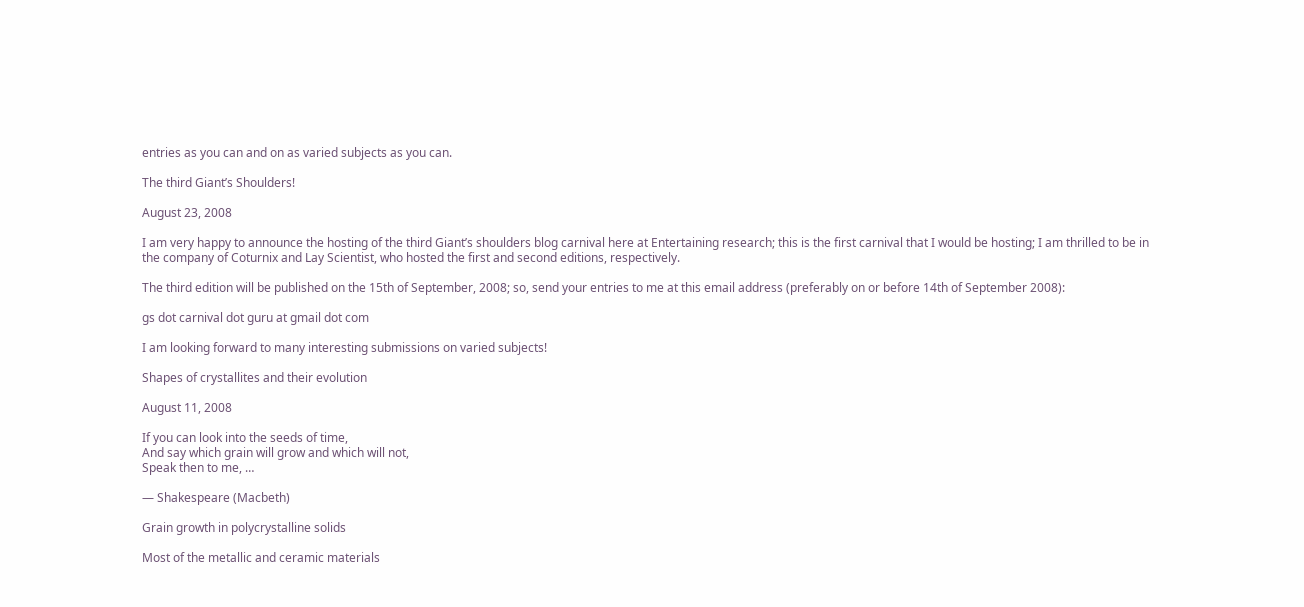entries as you can and on as varied subjects as you can.

The third Giant’s Shoulders!

August 23, 2008

I am very happy to announce the hosting of the third Giant’s shoulders blog carnival here at Entertaining research; this is the first carnival that I would be hosting; I am thrilled to be in the company of Coturnix and Lay Scientist, who hosted the first and second editions, respectively.

The third edition will be published on the 15th of September, 2008; so, send your entries to me at this email address (preferably on or before 14th of September 2008):

gs dot carnival dot guru at gmail dot com

I am looking forward to many interesting submissions on varied subjects!

Shapes of crystallites and their evolution

August 11, 2008

If you can look into the seeds of time,
And say which grain will grow and which will not,
Speak then to me, …

— Shakespeare (Macbeth)

Grain growth in polycrystalline solids

Most of the metallic and ceramic materials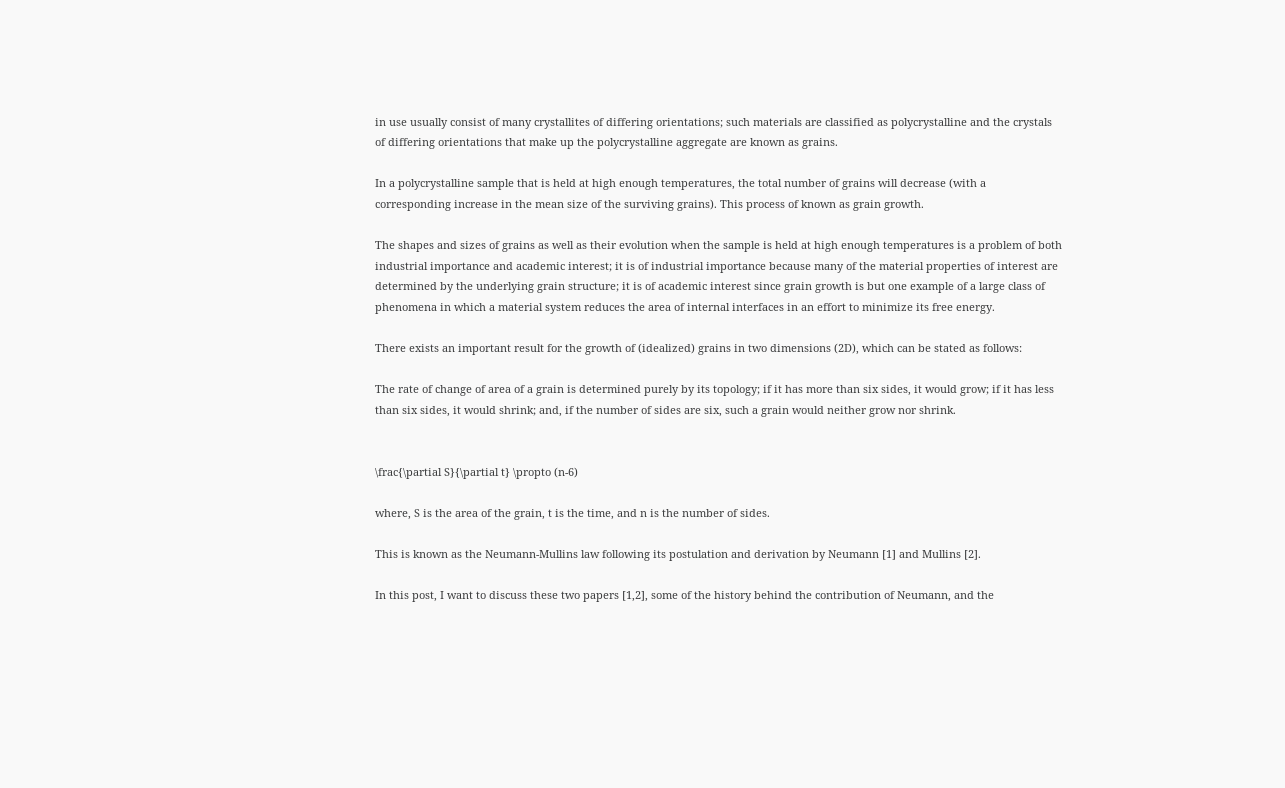in use usually consist of many crystallites of differing orientations; such materials are classified as polycrystalline and the crystals of differing orientations that make up the polycrystalline aggregate are known as grains.

In a polycrystalline sample that is held at high enough temperatures, the total number of grains will decrease (with a corresponding increase in the mean size of the surviving grains). This process of known as grain growth.

The shapes and sizes of grains as well as their evolution when the sample is held at high enough temperatures is a problem of both industrial importance and academic interest; it is of industrial importance because many of the material properties of interest are determined by the underlying grain structure; it is of academic interest since grain growth is but one example of a large class of phenomena in which a material system reduces the area of internal interfaces in an effort to minimize its free energy.

There exists an important result for the growth of (idealized) grains in two dimensions (2D), which can be stated as follows:

The rate of change of area of a grain is determined purely by its topology; if it has more than six sides, it would grow; if it has less than six sides, it would shrink; and, if the number of sides are six, such a grain would neither grow nor shrink.


\frac{\partial S}{\partial t} \propto (n-6)

where, S is the area of the grain, t is the time, and n is the number of sides.

This is known as the Neumann-Mullins law following its postulation and derivation by Neumann [1] and Mullins [2].

In this post, I want to discuss these two papers [1,2], some of the history behind the contribution of Neumann, and the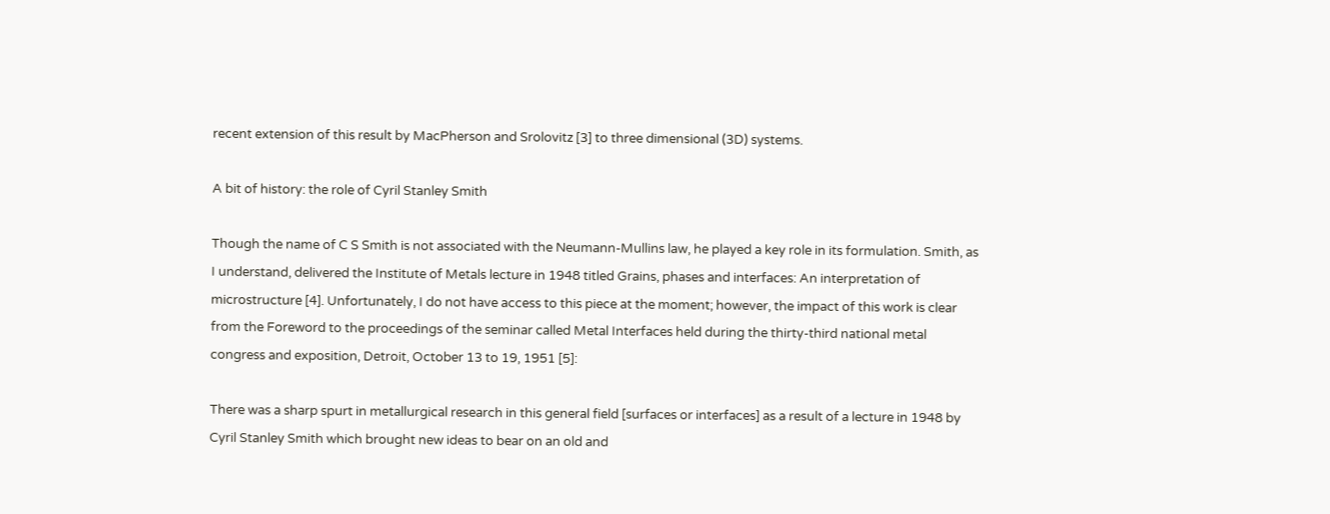recent extension of this result by MacPherson and Srolovitz [3] to three dimensional (3D) systems.

A bit of history: the role of Cyril Stanley Smith

Though the name of C S Smith is not associated with the Neumann-Mullins law, he played a key role in its formulation. Smith, as I understand, delivered the Institute of Metals lecture in 1948 titled Grains, phases and interfaces: An interpretation of microstructure [4]. Unfortunately, I do not have access to this piece at the moment; however, the impact of this work is clear from the Foreword to the proceedings of the seminar called Metal Interfaces held during the thirty-third national metal congress and exposition, Detroit, October 13 to 19, 1951 [5]:

There was a sharp spurt in metallurgical research in this general field [surfaces or interfaces] as a result of a lecture in 1948 by Cyril Stanley Smith which brought new ideas to bear on an old and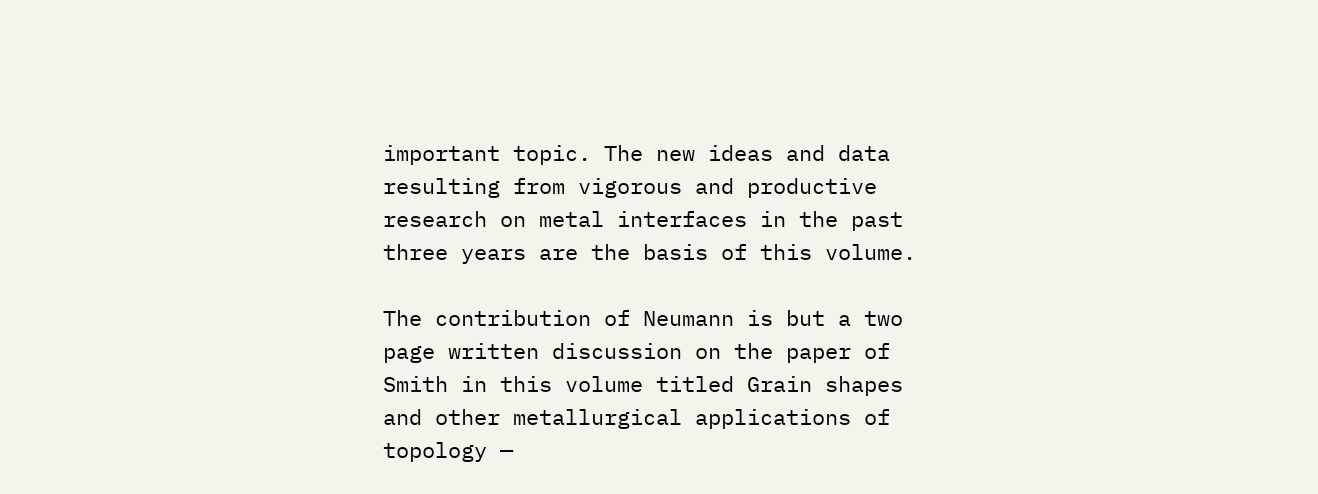important topic. The new ideas and data resulting from vigorous and productive research on metal interfaces in the past three years are the basis of this volume.

The contribution of Neumann is but a two page written discussion on the paper of Smith in this volume titled Grain shapes and other metallurgical applications of topology —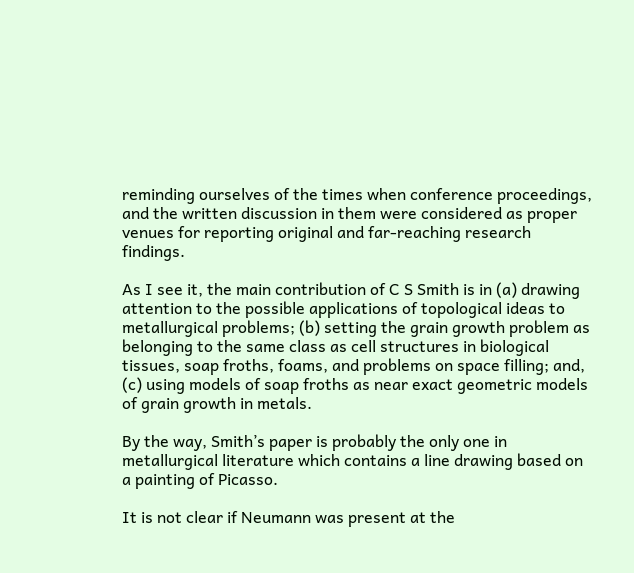reminding ourselves of the times when conference proceedings, and the written discussion in them were considered as proper venues for reporting original and far-reaching research findings.

As I see it, the main contribution of C S Smith is in (a) drawing attention to the possible applications of topological ideas to metallurgical problems; (b) setting the grain growth problem as belonging to the same class as cell structures in biological tissues, soap froths, foams, and problems on space filling; and, (c) using models of soap froths as near exact geometric models of grain growth in metals.

By the way, Smith’s paper is probably the only one in metallurgical literature which contains a line drawing based on a painting of Picasso.

It is not clear if Neumann was present at the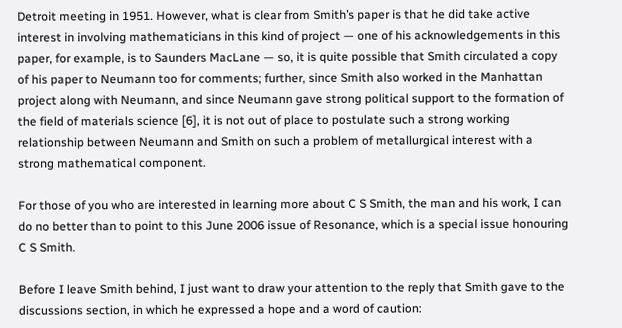Detroit meeting in 1951. However, what is clear from Smith’s paper is that he did take active interest in involving mathematicians in this kind of project — one of his acknowledgements in this paper, for example, is to Saunders MacLane — so, it is quite possible that Smith circulated a copy of his paper to Neumann too for comments; further, since Smith also worked in the Manhattan project along with Neumann, and since Neumann gave strong political support to the formation of the field of materials science [6], it is not out of place to postulate such a strong working relationship between Neumann and Smith on such a problem of metallurgical interest with a strong mathematical component.

For those of you who are interested in learning more about C S Smith, the man and his work, I can do no better than to point to this June 2006 issue of Resonance, which is a special issue honouring C S Smith.

Before I leave Smith behind, I just want to draw your attention to the reply that Smith gave to the discussions section, in which he expressed a hope and a word of caution: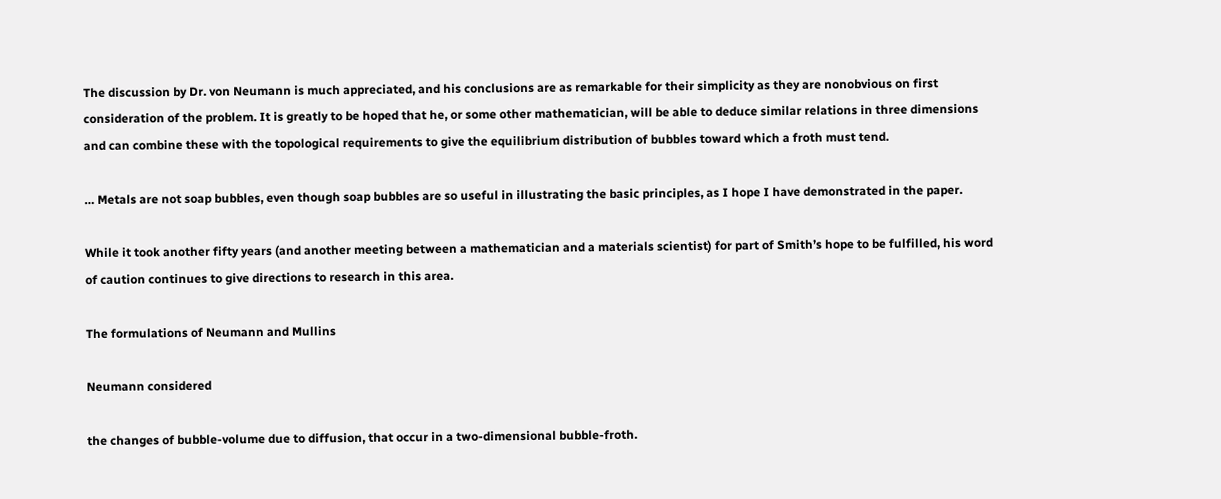The discussion by Dr. von Neumann is much appreciated, and his conclusions are as remarkable for their simplicity as they are nonobvious on first consideration of the problem. It is greatly to be hoped that he, or some other mathematician, will be able to deduce similar relations in three dimensions and can combine these with the topological requirements to give the equilibrium distribution of bubbles toward which a froth must tend.

… Metals are not soap bubbles, even though soap bubbles are so useful in illustrating the basic principles, as I hope I have demonstrated in the paper.

While it took another fifty years (and another meeting between a mathematician and a materials scientist) for part of Smith’s hope to be fulfilled, his word of caution continues to give directions to research in this area.

The formulations of Neumann and Mullins

Neumann considered

the changes of bubble-volume due to diffusion, that occur in a two-dimensional bubble-froth.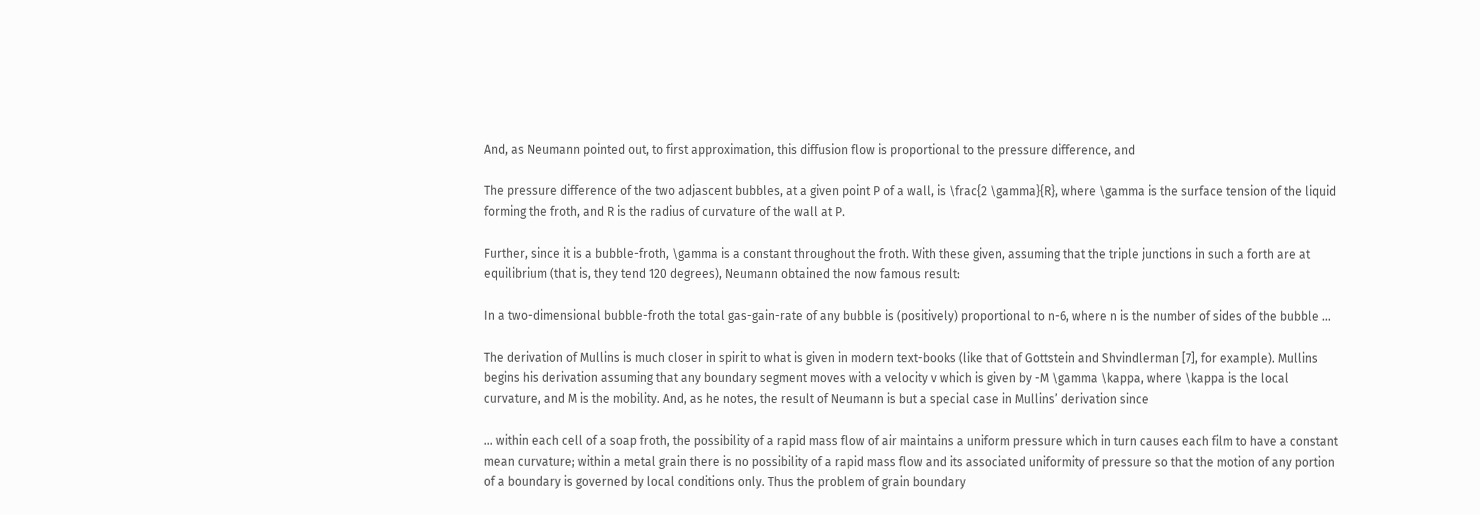And, as Neumann pointed out, to first approximation, this diffusion flow is proportional to the pressure difference, and

The pressure difference of the two adjascent bubbles, at a given point P of a wall, is \frac{2 \gamma}{R}, where \gamma is the surface tension of the liquid forming the froth, and R is the radius of curvature of the wall at P.

Further, since it is a bubble-froth, \gamma is a constant throughout the froth. With these given, assuming that the triple junctions in such a forth are at equilibrium (that is, they tend 120 degrees), Neumann obtained the now famous result:

In a two-dimensional bubble-froth the total gas-gain-rate of any bubble is (positively) proportional to n-6, where n is the number of sides of the bubble …

The derivation of Mullins is much closer in spirit to what is given in modern text-books (like that of Gottstein and Shvindlerman [7], for example). Mullins begins his derivation assuming that any boundary segment moves with a velocity v which is given by -M \gamma \kappa, where \kappa is the local curvature, and M is the mobility. And, as he notes, the result of Neumann is but a special case in Mullins’ derivation since

… within each cell of a soap froth, the possibility of a rapid mass flow of air maintains a uniform pressure which in turn causes each film to have a constant mean curvature; within a metal grain there is no possibility of a rapid mass flow and its associated uniformity of pressure so that the motion of any portion of a boundary is governed by local conditions only. Thus the problem of grain boundary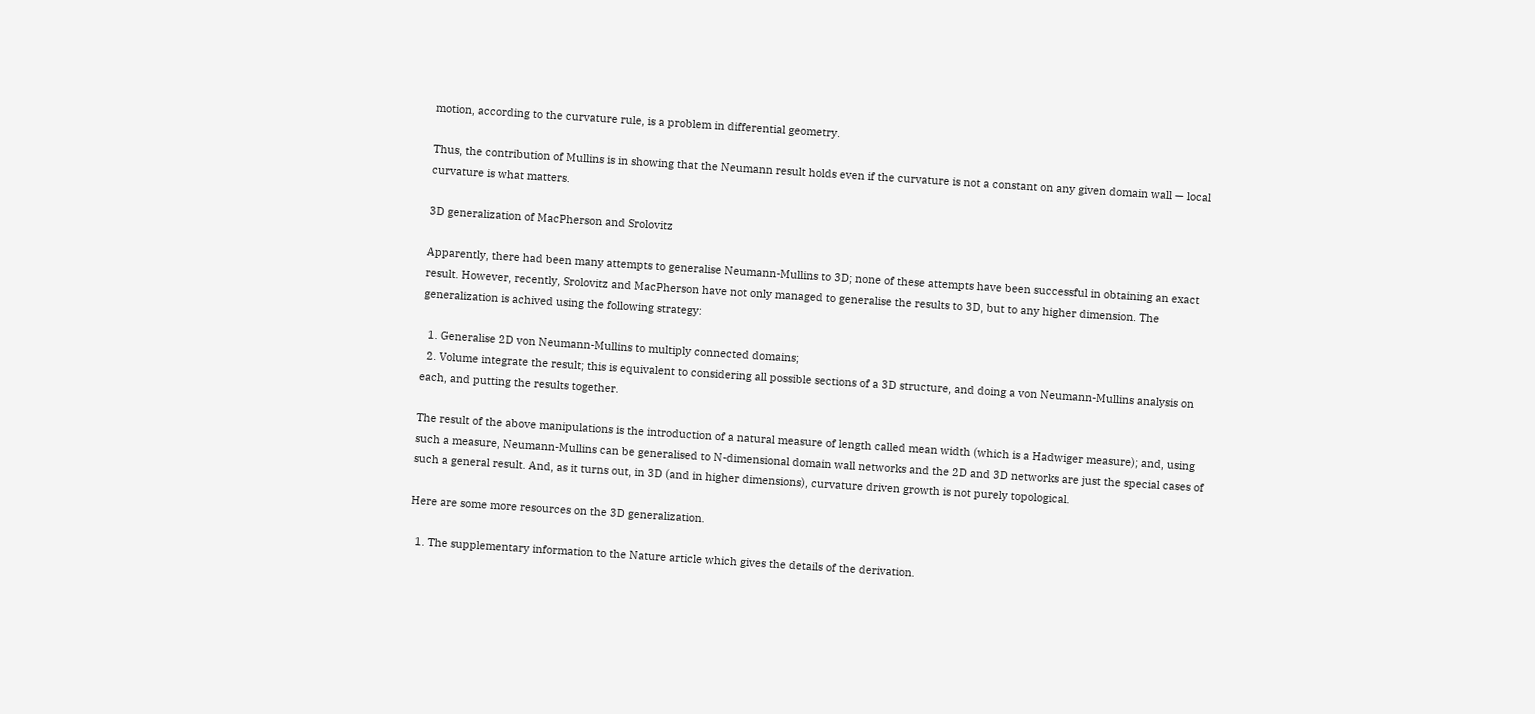motion, according to the curvature rule, is a problem in differential geometry.

Thus, the contribution of Mullins is in showing that the Neumann result holds even if the curvature is not a constant on any given domain wall — local curvature is what matters.

3D generalization of MacPherson and Srolovitz

Apparently, there had been many attempts to generalise Neumann-Mullins to 3D; none of these attempts have been successful in obtaining an exact result. However, recently, Srolovitz and MacPherson have not only managed to generalise the results to 3D, but to any higher dimension. The generalization is achived using the following strategy:

  1. Generalise 2D von Neumann-Mullins to multiply connected domains;
  2. Volume integrate the result; this is equivalent to considering all possible sections of a 3D structure, and doing a von Neumann-Mullins analysis on each, and putting the results together.

The result of the above manipulations is the introduction of a natural measure of length called mean width (which is a Hadwiger measure); and, using such a measure, Neumann-Mullins can be generalised to N-dimensional domain wall networks and the 2D and 3D networks are just the special cases of such a general result. And, as it turns out, in 3D (and in higher dimensions), curvature driven growth is not purely topological.

Here are some more resources on the 3D generalization.

  1. The supplementary information to the Nature article which gives the details of the derivation.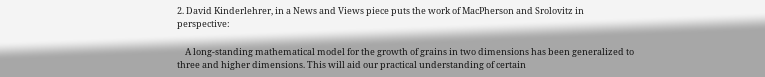2. David Kinderlehrer, in a News and Views piece puts the work of MacPherson and Srolovitz in perspective:

    A long-standing mathematical model for the growth of grains in two dimensions has been generalized to three and higher dimensions. This will aid our practical understanding of certain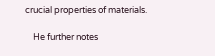crucial properties of materials.

    He further notes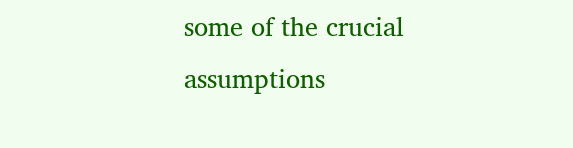some of the crucial assumptions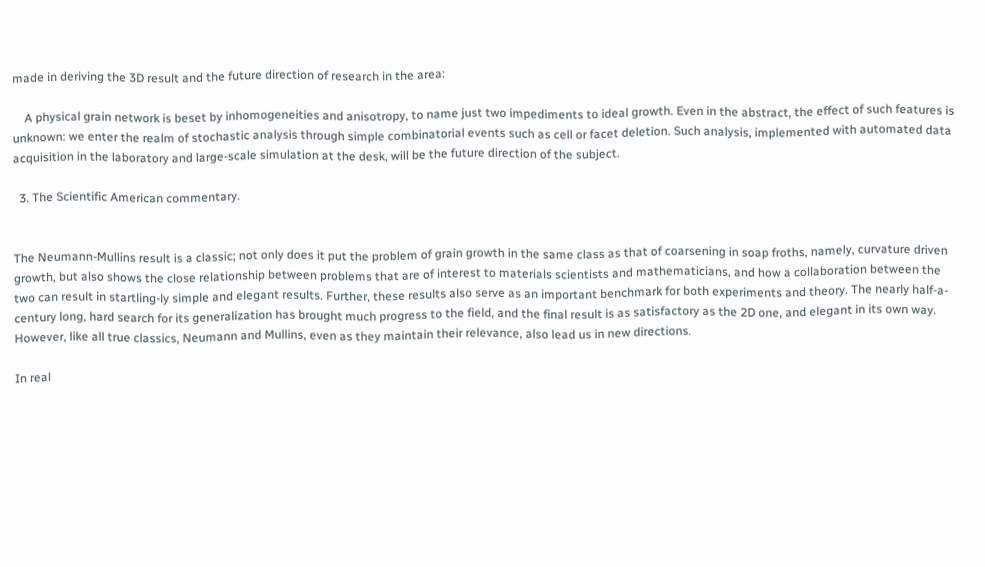made in deriving the 3D result and the future direction of research in the area:

    A physical grain network is beset by inhomogeneities and anisotropy, to name just two impediments to ideal growth. Even in the abstract, the effect of such features is unknown: we enter the realm of stochastic analysis through simple combinatorial events such as cell or facet deletion. Such analysis, implemented with automated data acquisition in the laboratory and large-scale simulation at the desk, will be the future direction of the subject.

  3. The Scientific American commentary.


The Neumann-Mullins result is a classic; not only does it put the problem of grain growth in the same class as that of coarsening in soap froths, namely, curvature driven growth, but also shows the close relationship between problems that are of interest to materials scientists and mathematicians, and how a collaboration between the two can result in startling-ly simple and elegant results. Further, these results also serve as an important benchmark for both experiments and theory. The nearly half-a-century long, hard search for its generalization has brought much progress to the field, and the final result is as satisfactory as the 2D one, and elegant in its own way. However, like all true classics, Neumann and Mullins, even as they maintain their relevance, also lead us in new directions.

In real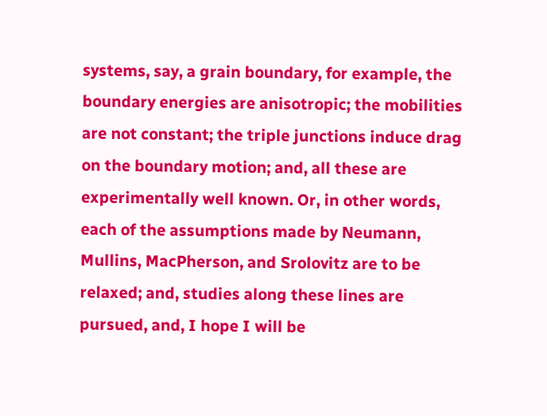systems, say, a grain boundary, for example, the boundary energies are anisotropic; the mobilities are not constant; the triple junctions induce drag on the boundary motion; and, all these are experimentally well known. Or, in other words, each of the assumptions made by Neumann, Mullins, MacPherson, and Srolovitz are to be relaxed; and, studies along these lines are pursued, and, I hope I will be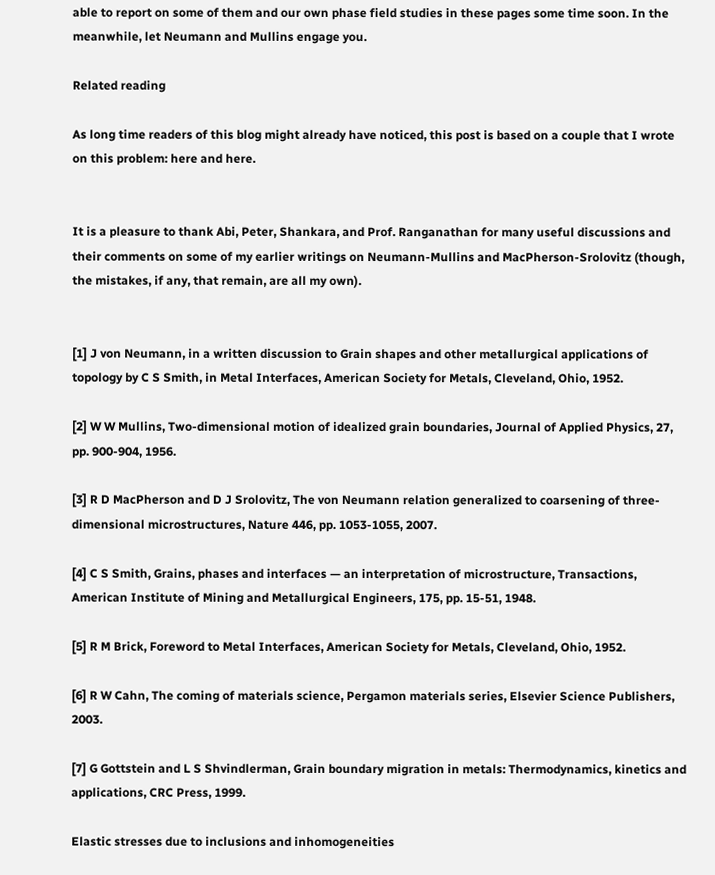able to report on some of them and our own phase field studies in these pages some time soon. In the meanwhile, let Neumann and Mullins engage you.

Related reading

As long time readers of this blog might already have noticed, this post is based on a couple that I wrote on this problem: here and here.


It is a pleasure to thank Abi, Peter, Shankara, and Prof. Ranganathan for many useful discussions and their comments on some of my earlier writings on Neumann-Mullins and MacPherson-Srolovitz (though, the mistakes, if any, that remain, are all my own).


[1] J von Neumann, in a written discussion to Grain shapes and other metallurgical applications of topology by C S Smith, in Metal Interfaces, American Society for Metals, Cleveland, Ohio, 1952.

[2] W W Mullins, Two-dimensional motion of idealized grain boundaries, Journal of Applied Physics, 27, pp. 900-904, 1956.

[3] R D MacPherson and D J Srolovitz, The von Neumann relation generalized to coarsening of three-dimensional microstructures, Nature 446, pp. 1053-1055, 2007.

[4] C S Smith, Grains, phases and interfaces — an interpretation of microstructure, Transactions, American Institute of Mining and Metallurgical Engineers, 175, pp. 15-51, 1948.

[5] R M Brick, Foreword to Metal Interfaces, American Society for Metals, Cleveland, Ohio, 1952.

[6] R W Cahn, The coming of materials science, Pergamon materials series, Elsevier Science Publishers, 2003.

[7] G Gottstein and L S Shvindlerman, Grain boundary migration in metals: Thermodynamics, kinetics and applications, CRC Press, 1999.

Elastic stresses due to inclusions and inhomogeneities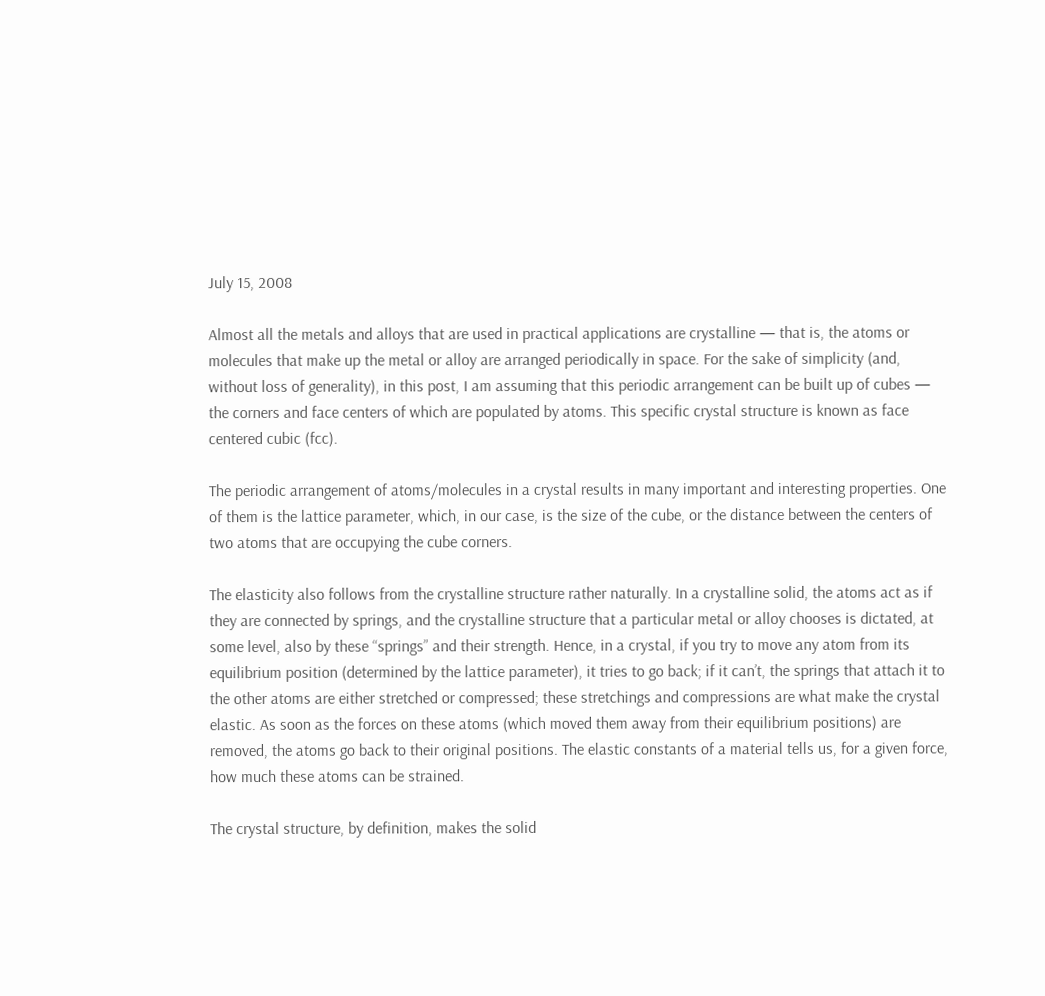July 15, 2008

Almost all the metals and alloys that are used in practical applications are crystalline — that is, the atoms or molecules that make up the metal or alloy are arranged periodically in space. For the sake of simplicity (and, without loss of generality), in this post, I am assuming that this periodic arrangement can be built up of cubes — the corners and face centers of which are populated by atoms. This specific crystal structure is known as face centered cubic (fcc).

The periodic arrangement of atoms/molecules in a crystal results in many important and interesting properties. One of them is the lattice parameter, which, in our case, is the size of the cube, or the distance between the centers of two atoms that are occupying the cube corners.

The elasticity also follows from the crystalline structure rather naturally. In a crystalline solid, the atoms act as if they are connected by springs, and the crystalline structure that a particular metal or alloy chooses is dictated, at some level, also by these “springs” and their strength. Hence, in a crystal, if you try to move any atom from its equilibrium position (determined by the lattice parameter), it tries to go back; if it can’t, the springs that attach it to the other atoms are either stretched or compressed; these stretchings and compressions are what make the crystal elastic. As soon as the forces on these atoms (which moved them away from their equilibrium positions) are removed, the atoms go back to their original positions. The elastic constants of a material tells us, for a given force, how much these atoms can be strained.

The crystal structure, by definition, makes the solid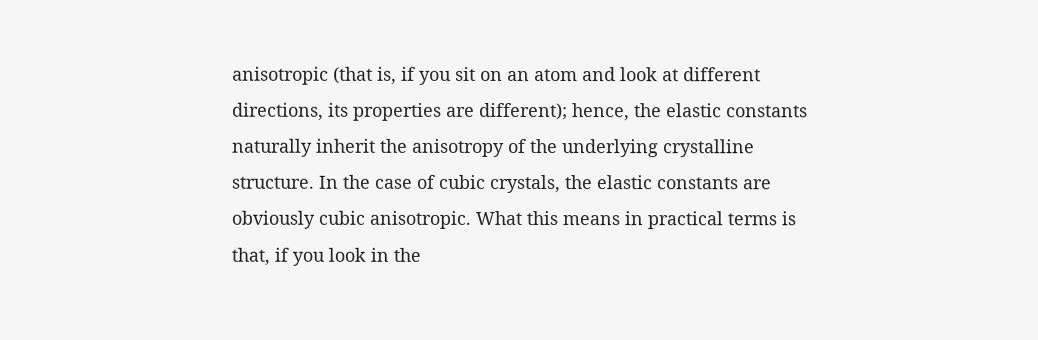anisotropic (that is, if you sit on an atom and look at different directions, its properties are different); hence, the elastic constants naturally inherit the anisotropy of the underlying crystalline structure. In the case of cubic crystals, the elastic constants are obviously cubic anisotropic. What this means in practical terms is that, if you look in the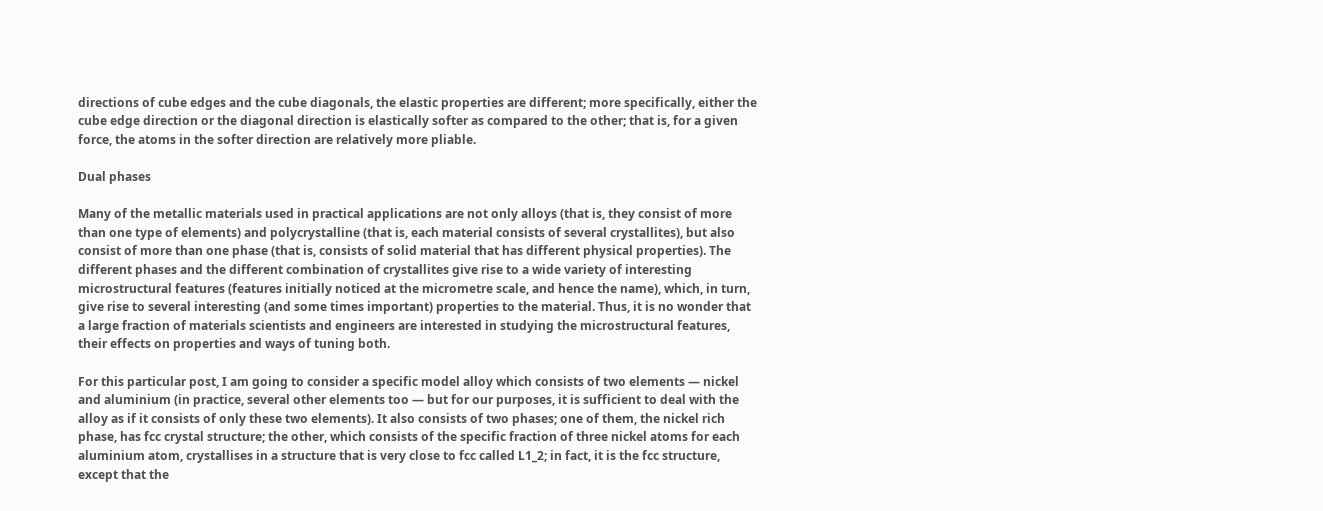directions of cube edges and the cube diagonals, the elastic properties are different; more specifically, either the cube edge direction or the diagonal direction is elastically softer as compared to the other; that is, for a given force, the atoms in the softer direction are relatively more pliable.

Dual phases

Many of the metallic materials used in practical applications are not only alloys (that is, they consist of more than one type of elements) and polycrystalline (that is, each material consists of several crystallites), but also consist of more than one phase (that is, consists of solid material that has different physical properties). The different phases and the different combination of crystallites give rise to a wide variety of interesting microstructural features (features initially noticed at the micrometre scale, and hence the name), which, in turn, give rise to several interesting (and some times important) properties to the material. Thus, it is no wonder that a large fraction of materials scientists and engineers are interested in studying the microstructural features, their effects on properties and ways of tuning both.

For this particular post, I am going to consider a specific model alloy which consists of two elements — nickel and aluminium (in practice, several other elements too — but for our purposes, it is sufficient to deal with the alloy as if it consists of only these two elements). It also consists of two phases; one of them, the nickel rich phase, has fcc crystal structure; the other, which consists of the specific fraction of three nickel atoms for each aluminium atom, crystallises in a structure that is very close to fcc called L1_2; in fact, it is the fcc structure, except that the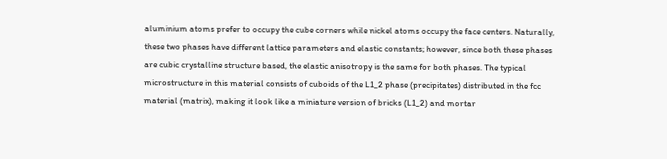aluminium atoms prefer to occupy the cube corners while nickel atoms occupy the face centers. Naturally, these two phases have different lattice parameters and elastic constants; however, since both these phases are cubic crystalline structure based, the elastic anisotropy is the same for both phases. The typical microstructure in this material consists of cuboids of the L1_2 phase (precipitates) distributed in the fcc material (matrix), making it look like a miniature version of bricks (L1_2) and mortar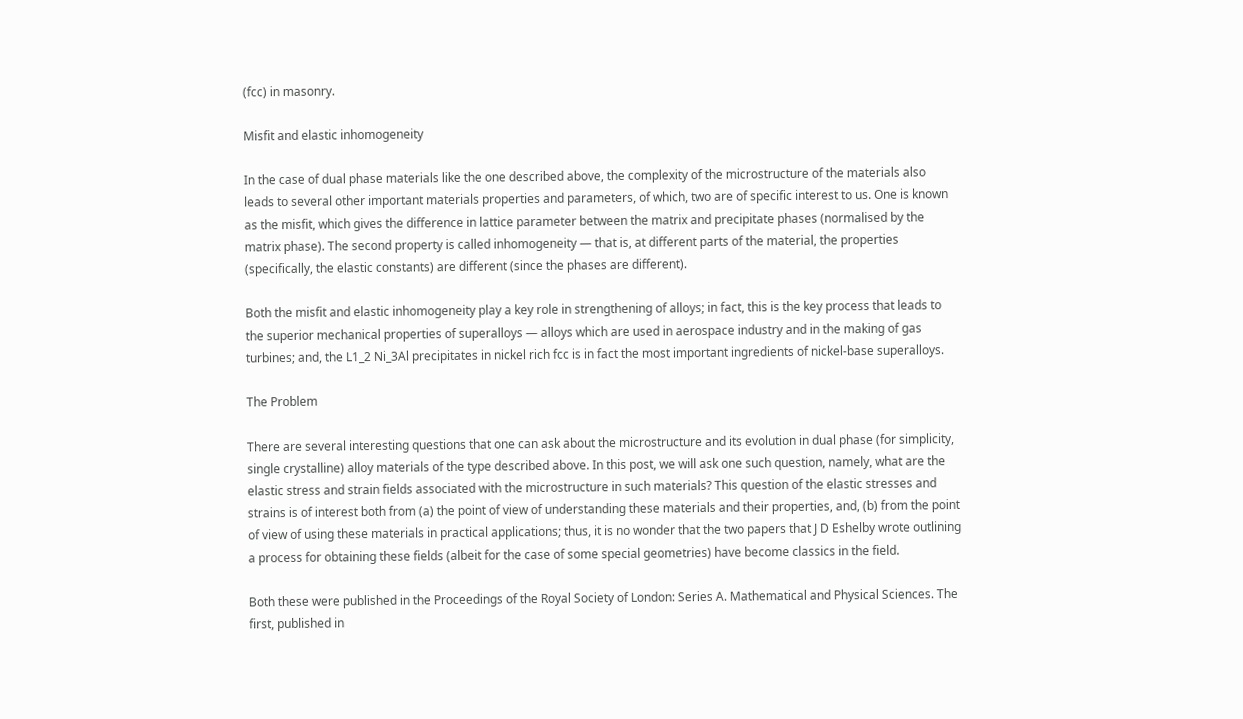(fcc) in masonry.

Misfit and elastic inhomogeneity

In the case of dual phase materials like the one described above, the complexity of the microstructure of the materials also leads to several other important materials properties and parameters, of which, two are of specific interest to us. One is known as the misfit, which gives the difference in lattice parameter between the matrix and precipitate phases (normalised by the matrix phase). The second property is called inhomogeneity — that is, at different parts of the material, the properties (specifically, the elastic constants) are different (since the phases are different).

Both the misfit and elastic inhomogeneity play a key role in strengthening of alloys; in fact, this is the key process that leads to the superior mechanical properties of superalloys — alloys which are used in aerospace industry and in the making of gas turbines; and, the L1_2 Ni_3Al precipitates in nickel rich fcc is in fact the most important ingredients of nickel-base superalloys.

The Problem

There are several interesting questions that one can ask about the microstructure and its evolution in dual phase (for simplicity, single crystalline) alloy materials of the type described above. In this post, we will ask one such question, namely, what are the elastic stress and strain fields associated with the microstructure in such materials? This question of the elastic stresses and strains is of interest both from (a) the point of view of understanding these materials and their properties, and, (b) from the point of view of using these materials in practical applications; thus, it is no wonder that the two papers that J D Eshelby wrote outlining a process for obtaining these fields (albeit for the case of some special geometries) have become classics in the field.

Both these were published in the Proceedings of the Royal Society of London: Series A. Mathematical and Physical Sciences. The first, published in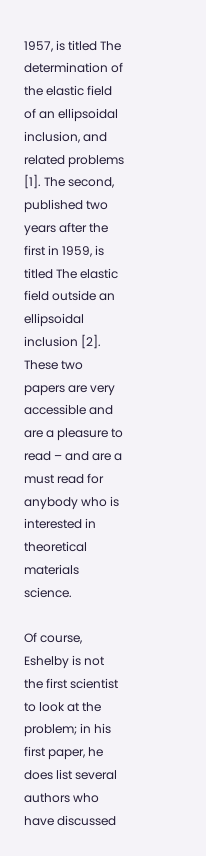1957, is titled The determination of the elastic field of an ellipsoidal inclusion, and related problems [1]. The second, published two years after the first in 1959, is titled The elastic field outside an ellipsoidal inclusion [2]. These two papers are very accessible and are a pleasure to read – and are a must read for anybody who is interested in theoretical materials science.

Of course, Eshelby is not the first scientist to look at the problem; in his first paper, he does list several authors who have discussed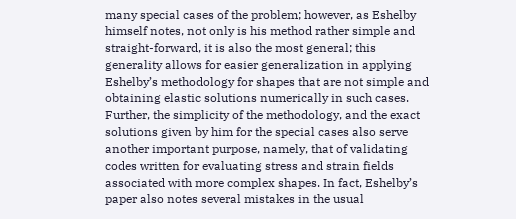many special cases of the problem; however, as Eshelby himself notes, not only is his method rather simple and straight-forward, it is also the most general; this generality allows for easier generalization in applying Eshelby’s methodology for shapes that are not simple and obtaining elastic solutions numerically in such cases. Further, the simplicity of the methodology, and the exact solutions given by him for the special cases also serve another important purpose, namely, that of validating codes written for evaluating stress and strain fields associated with more complex shapes. In fact, Eshelby’s paper also notes several mistakes in the usual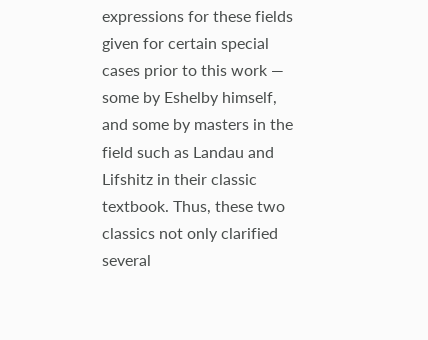expressions for these fields given for certain special cases prior to this work — some by Eshelby himself, and some by masters in the field such as Landau and Lifshitz in their classic textbook. Thus, these two classics not only clarified several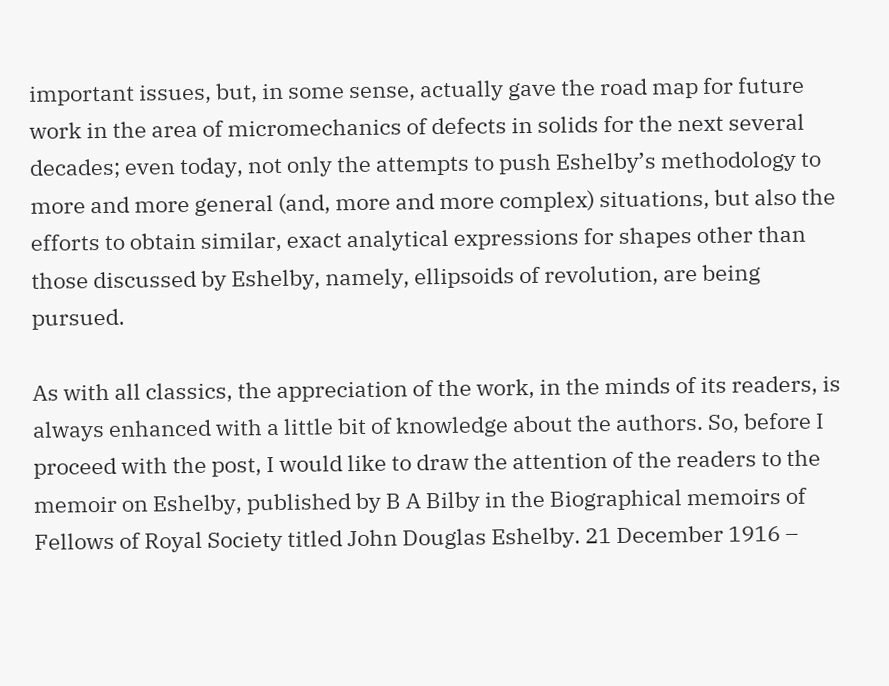important issues, but, in some sense, actually gave the road map for future work in the area of micromechanics of defects in solids for the next several decades; even today, not only the attempts to push Eshelby’s methodology to more and more general (and, more and more complex) situations, but also the efforts to obtain similar, exact analytical expressions for shapes other than those discussed by Eshelby, namely, ellipsoids of revolution, are being pursued.

As with all classics, the appreciation of the work, in the minds of its readers, is always enhanced with a little bit of knowledge about the authors. So, before I proceed with the post, I would like to draw the attention of the readers to the memoir on Eshelby, published by B A Bilby in the Biographical memoirs of Fellows of Royal Society titled John Douglas Eshelby. 21 December 1916 –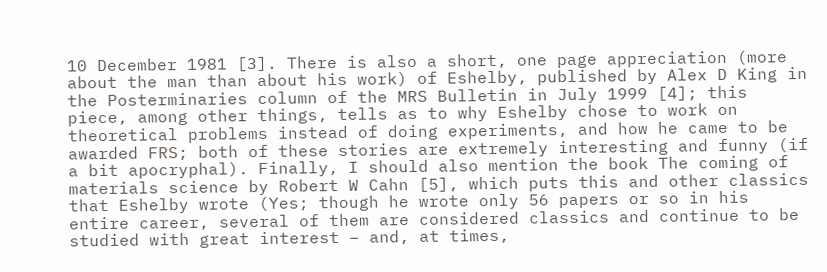10 December 1981 [3]. There is also a short, one page appreciation (more about the man than about his work) of Eshelby, published by Alex D King in the Posterminaries column of the MRS Bulletin in July 1999 [4]; this piece, among other things, tells as to why Eshelby chose to work on theoretical problems instead of doing experiments, and how he came to be awarded FRS; both of these stories are extremely interesting and funny (if a bit apocryphal). Finally, I should also mention the book The coming of materials science by Robert W Cahn [5], which puts this and other classics that Eshelby wrote (Yes; though he wrote only 56 papers or so in his entire career, several of them are considered classics and continue to be studied with great interest – and, at times,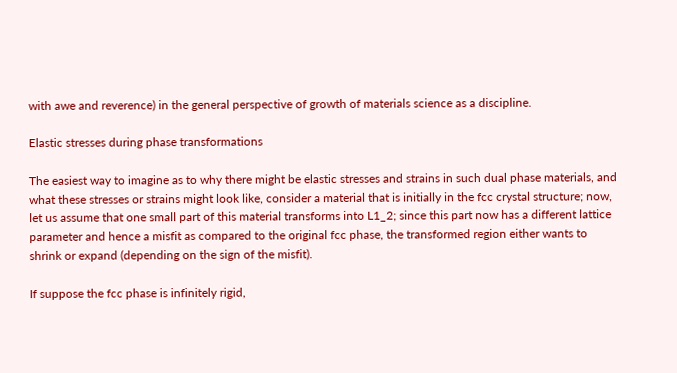with awe and reverence) in the general perspective of growth of materials science as a discipline.

Elastic stresses during phase transformations

The easiest way to imagine as to why there might be elastic stresses and strains in such dual phase materials, and what these stresses or strains might look like, consider a material that is initially in the fcc crystal structure; now, let us assume that one small part of this material transforms into L1_2; since this part now has a different lattice parameter and hence a misfit as compared to the original fcc phase, the transformed region either wants to shrink or expand (depending on the sign of the misfit).

If suppose the fcc phase is infinitely rigid,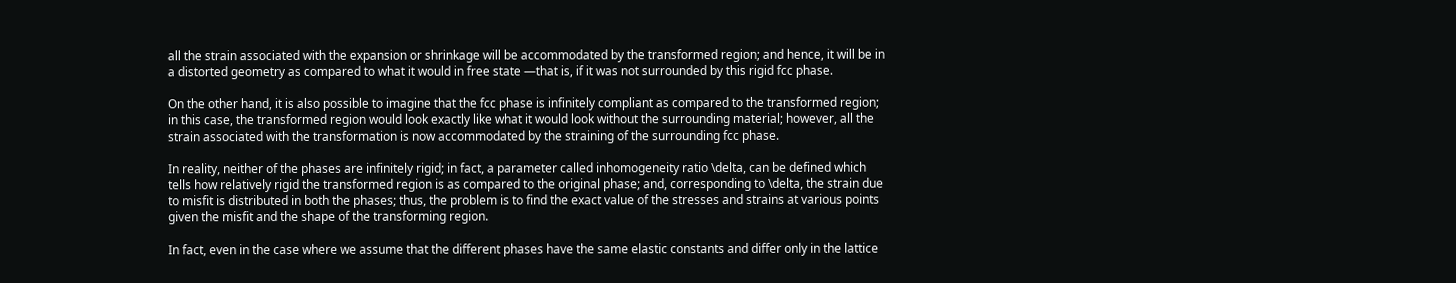all the strain associated with the expansion or shrinkage will be accommodated by the transformed region; and hence, it will be in a distorted geometry as compared to what it would in free state —that is, if it was not surrounded by this rigid fcc phase.

On the other hand, it is also possible to imagine that the fcc phase is infinitely compliant as compared to the transformed region; in this case, the transformed region would look exactly like what it would look without the surrounding material; however, all the strain associated with the transformation is now accommodated by the straining of the surrounding fcc phase.

In reality, neither of the phases are infinitely rigid; in fact, a parameter called inhomogeneity ratio \delta, can be defined which tells how relatively rigid the transformed region is as compared to the original phase; and, corresponding to \delta, the strain due to misfit is distributed in both the phases; thus, the problem is to find the exact value of the stresses and strains at various points given the misfit and the shape of the transforming region.

In fact, even in the case where we assume that the different phases have the same elastic constants and differ only in the lattice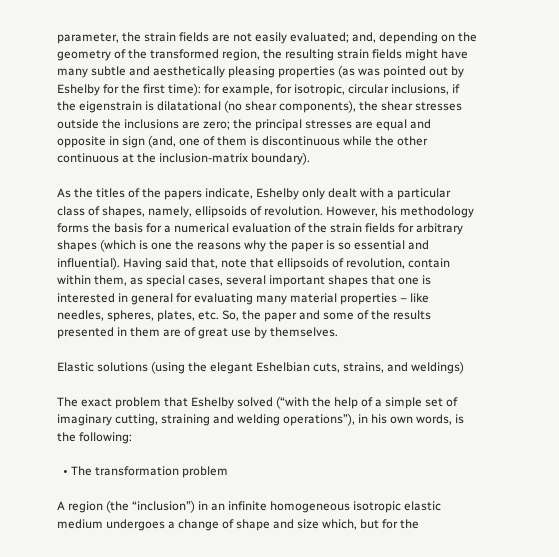parameter, the strain fields are not easily evaluated; and, depending on the geometry of the transformed region, the resulting strain fields might have many subtle and aesthetically pleasing properties (as was pointed out by Eshelby for the first time): for example, for isotropic, circular inclusions, if the eigenstrain is dilatational (no shear components), the shear stresses outside the inclusions are zero; the principal stresses are equal and opposite in sign (and, one of them is discontinuous while the other continuous at the inclusion-matrix boundary).

As the titles of the papers indicate, Eshelby only dealt with a particular class of shapes, namely, ellipsoids of revolution. However, his methodology forms the basis for a numerical evaluation of the strain fields for arbitrary shapes (which is one the reasons why the paper is so essential and influential). Having said that, note that ellipsoids of revolution, contain within them, as special cases, several important shapes that one is interested in general for evaluating many material properties – like needles, spheres, plates, etc. So, the paper and some of the results presented in them are of great use by themselves.

Elastic solutions (using the elegant Eshelbian cuts, strains, and weldings)

The exact problem that Eshelby solved (“with the help of a simple set of imaginary cutting, straining and welding operations”), in his own words, is the following:

  • The transformation problem

A region (the “inclusion”) in an infinite homogeneous isotropic elastic medium undergoes a change of shape and size which, but for the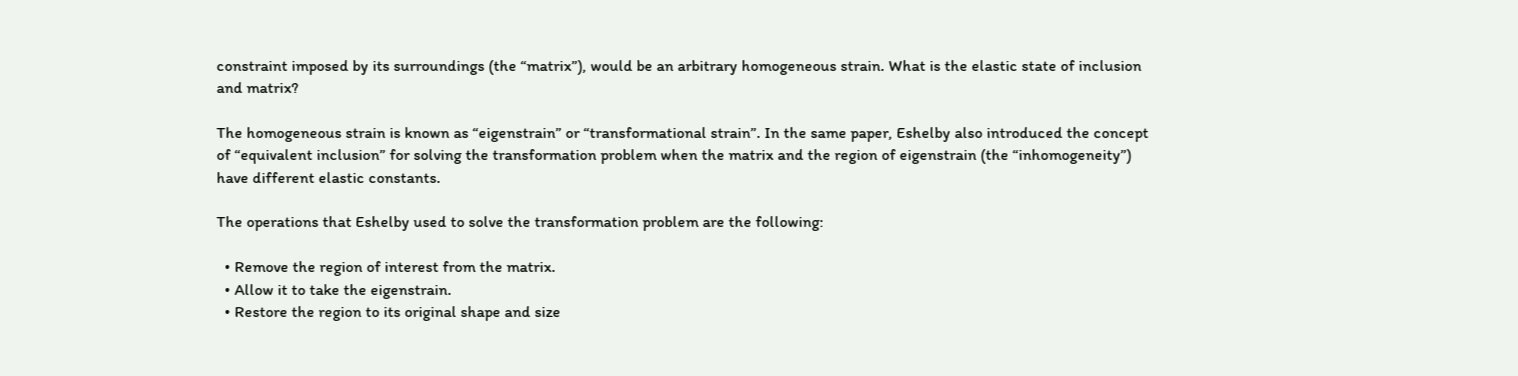constraint imposed by its surroundings (the “matrix”), would be an arbitrary homogeneous strain. What is the elastic state of inclusion and matrix?

The homogeneous strain is known as “eigenstrain” or “transformational strain”. In the same paper, Eshelby also introduced the concept of “equivalent inclusion” for solving the transformation problem when the matrix and the region of eigenstrain (the “inhomogeneity”) have different elastic constants.

The operations that Eshelby used to solve the transformation problem are the following:

  • Remove the region of interest from the matrix.
  • Allow it to take the eigenstrain.
  • Restore the region to its original shape and size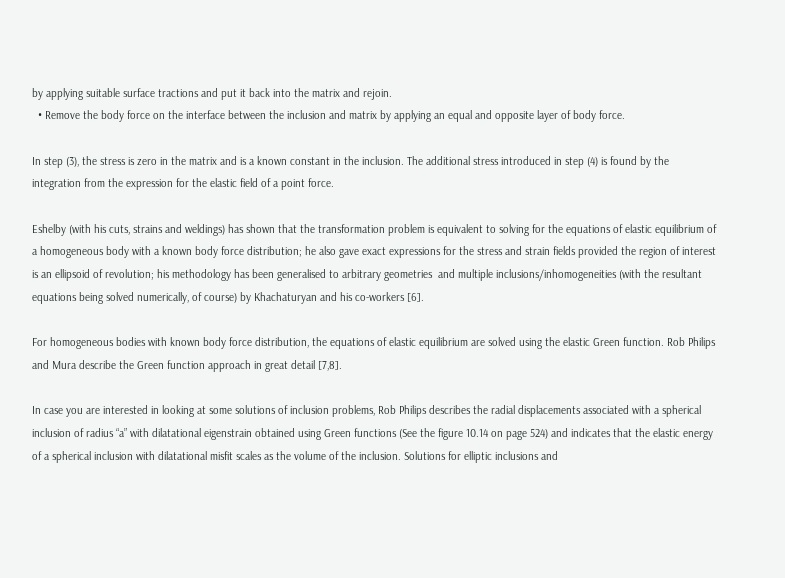by applying suitable surface tractions and put it back into the matrix and rejoin.
  • Remove the body force on the interface between the inclusion and matrix by applying an equal and opposite layer of body force.

In step (3), the stress is zero in the matrix and is a known constant in the inclusion. The additional stress introduced in step (4) is found by the integration from the expression for the elastic field of a point force.

Eshelby (with his cuts, strains and weldings) has shown that the transformation problem is equivalent to solving for the equations of elastic equilibrium of a homogeneous body with a known body force distribution; he also gave exact expressions for the stress and strain fields provided the region of interest is an ellipsoid of revolution; his methodology has been generalised to arbitrary geometries  and multiple inclusions/inhomogeneities (with the resultant equations being solved numerically, of course) by Khachaturyan and his co-workers [6].

For homogeneous bodies with known body force distribution, the equations of elastic equilibrium are solved using the elastic Green function. Rob Philips and Mura describe the Green function approach in great detail [7,8].

In case you are interested in looking at some solutions of inclusion problems, Rob Philips describes the radial displacements associated with a spherical inclusion of radius “a” with dilatational eigenstrain obtained using Green functions (See the figure 10.14 on page 524) and indicates that the elastic energy of a spherical inclusion with dilatational misfit scales as the volume of the inclusion. Solutions for elliptic inclusions and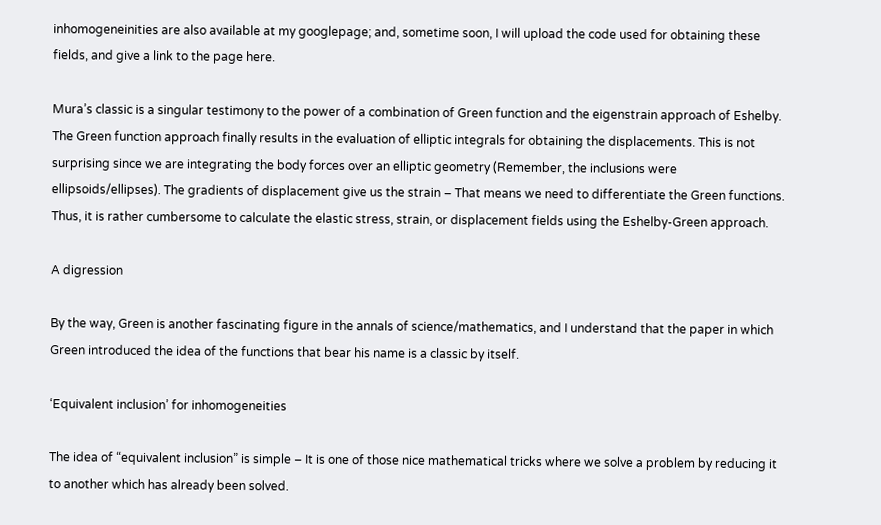inhomogeneinities are also available at my googlepage; and, sometime soon, I will upload the code used for obtaining these fields, and give a link to the page here.

Mura’s classic is a singular testimony to the power of a combination of Green function and the eigenstrain approach of Eshelby. The Green function approach finally results in the evaluation of elliptic integrals for obtaining the displacements. This is not surprising since we are integrating the body forces over an elliptic geometry (Remember, the inclusions were ellipsoids/ellipses). The gradients of displacement give us the strain – That means we need to differentiate the Green functions. Thus, it is rather cumbersome to calculate the elastic stress, strain, or displacement fields using the Eshelby-Green approach.

A digression

By the way, Green is another fascinating figure in the annals of science/mathematics, and I understand that the paper in which Green introduced the idea of the functions that bear his name is a classic by itself.

‘Equivalent inclusion’ for inhomogeneities

The idea of “equivalent inclusion” is simple – It is one of those nice mathematical tricks where we solve a problem by reducing it to another which has already been solved.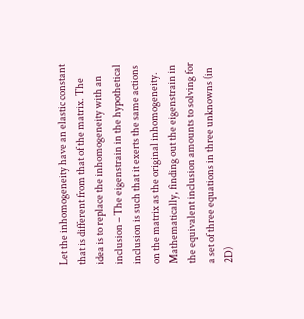Let the inhomogeneity have an elastic constant that is different from that of the matrix. The idea is to replace the inhomogeneity with an inclusion – The eigenstrain in the hypothetical inclusion is such that it exerts the same actions on the matrix as the original inhomogeneity. Mathematically, finding out the eigenstrain in the equivalent inclusion amounts to solving for a set of three equations in three unknowns (in 2D)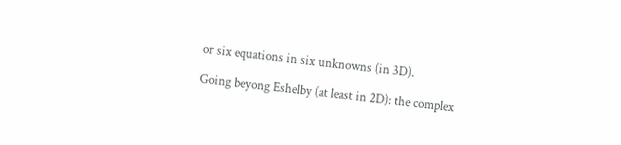or six equations in six unknowns (in 3D).

Going beyong Eshelby (at least in 2D): the complex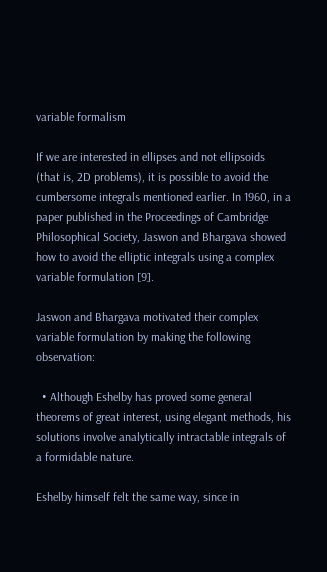variable formalism

If we are interested in ellipses and not ellipsoids (that is, 2D problems), it is possible to avoid the cumbersome integrals mentioned earlier. In 1960, in a paper published in the Proceedings of Cambridge Philosophical Society, Jaswon and Bhargava showed how to avoid the elliptic integrals using a complex variable formulation [9].

Jaswon and Bhargava motivated their complex variable formulation by making the following observation:

  • Although Eshelby has proved some general theorems of great interest, using elegant methods, his solutions involve analytically intractable integrals of a formidable nature.

Eshelby himself felt the same way, since in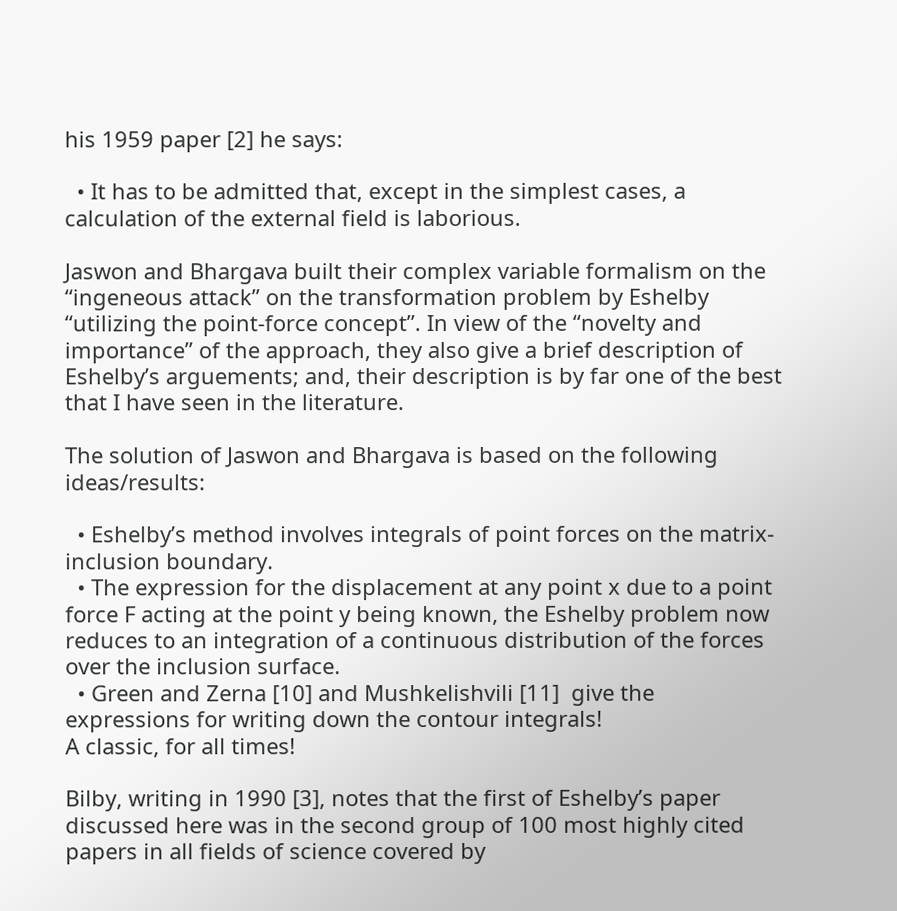his 1959 paper [2] he says:

  • It has to be admitted that, except in the simplest cases, a calculation of the external field is laborious.

Jaswon and Bhargava built their complex variable formalism on the “ingeneous attack” on the transformation problem by Eshelby “utilizing the point-force concept”. In view of the “novelty and importance” of the approach, they also give a brief description of Eshelby’s arguements; and, their description is by far one of the best that I have seen in the literature.

The solution of Jaswon and Bhargava is based on the following ideas/results:

  • Eshelby’s method involves integrals of point forces on the matrix-inclusion boundary.
  • The expression for the displacement at any point x due to a point force F acting at the point y being known, the Eshelby problem now reduces to an integration of a continuous distribution of the forces over the inclusion surface.
  • Green and Zerna [10] and Mushkelishvili [11]  give the expressions for writing down the contour integrals!
A classic, for all times!

Bilby, writing in 1990 [3], notes that the first of Eshelby’s paper discussed here was in the second group of 100 most highly cited papers in all fields of science covered by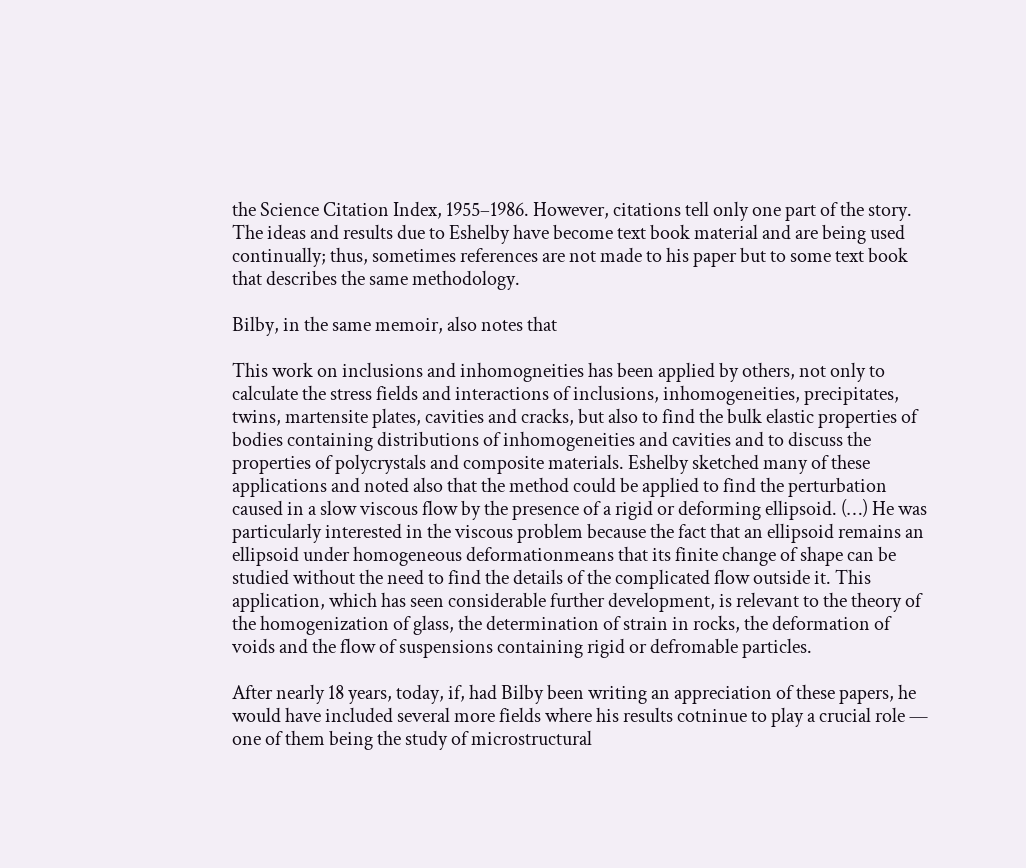the Science Citation Index, 1955–1986. However, citations tell only one part of the story. The ideas and results due to Eshelby have become text book material and are being used continually; thus, sometimes references are not made to his paper but to some text book that describes the same methodology.

Bilby, in the same memoir, also notes that

This work on inclusions and inhomogneities has been applied by others, not only to calculate the stress fields and interactions of inclusions, inhomogeneities, precipitates, twins, martensite plates, cavities and cracks, but also to find the bulk elastic properties of bodies containing distributions of inhomogeneities and cavities and to discuss the properties of polycrystals and composite materials. Eshelby sketched many of these applications and noted also that the method could be applied to find the perturbation caused in a slow viscous flow by the presence of a rigid or deforming ellipsoid. (…) He was particularly interested in the viscous problem because the fact that an ellipsoid remains an ellipsoid under homogeneous deformationmeans that its finite change of shape can be studied without the need to find the details of the complicated flow outside it. This application, which has seen considerable further development, is relevant to the theory of the homogenization of glass, the determination of strain in rocks, the deformation of voids and the flow of suspensions containing rigid or defromable particles.

After nearly 18 years, today, if, had Bilby been writing an appreciation of these papers, he would have included several more fields where his results cotninue to play a crucial role — one of them being the study of microstructural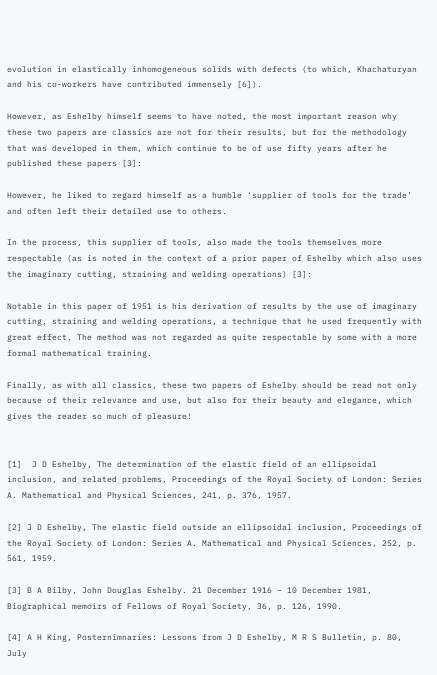evolution in elastically inhomogeneous solids with defects (to which, Khachaturyan and his co-workers have contributed immensely [6]).

However, as Eshelby himself seems to have noted, the most important reason why these two papers are classics are not for their results, but for the methodology that was developed in them, which continue to be of use fifty years after he published these papers [3]:

However, he liked to regard himself as a humble ‘supplier of tools for the trade’ and often left their detailed use to others.

In the process, this supplier of tools, also made the tools themselves more respectable (as is noted in the context of a prior paper of Eshelby which also uses the imaginary cutting, straining and welding operations) [3]:

Notable in this paper of 1951 is his derivation of results by the use of imaginary cutting, straining and welding operations, a technique that he used frequently with great effect. The method was not regarded as quite respectable by some with a more formal mathematical training.

Finally, as with all classics, these two papers of Eshelby should be read not only because of their relevance and use, but also for their beauty and elegance, which gives the reader so much of pleasure!


[1]  J D Eshelby, The determination of the elastic field of an ellipsoidal inclusion, and related problems, Proceedings of the Royal Society of London: Series A. Mathematical and Physical Sciences, 241, p. 376, 1957.

[2] J D Eshelby, The elastic field outside an ellipsoidal inclusion, Proceedings of the Royal Society of London: Series A. Mathematical and Physical Sciences, 252, p. 561, 1959.

[3] B A Bilby, John Douglas Eshelby. 21 December 1916 – 10 December 1981, Biographical memoirs of Fellows of Royal Society, 36, p. 126, 1990.

[4] A H King, Posternimnaries: Lessons from J D Eshelby, M R S Bulletin, p. 80, July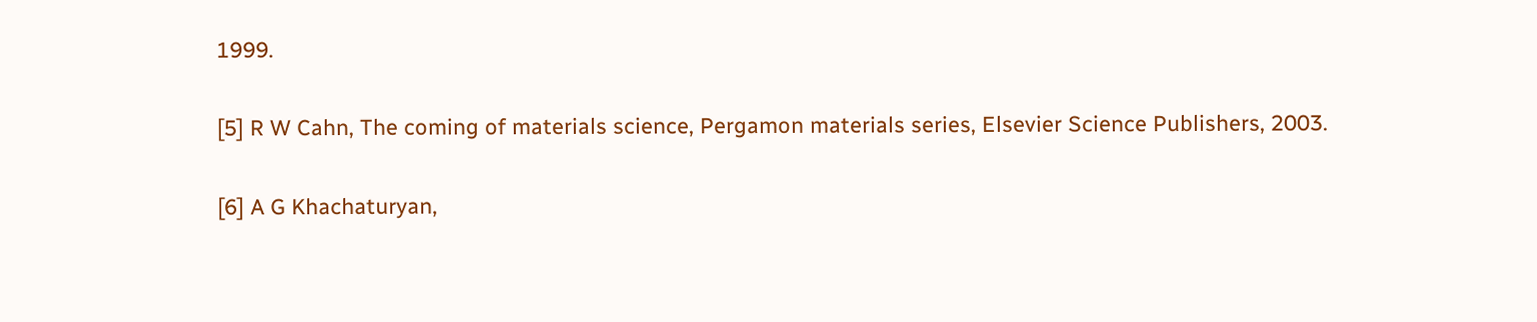1999.

[5] R W Cahn, The coming of materials science, Pergamon materials series, Elsevier Science Publishers, 2003.

[6] A G Khachaturyan,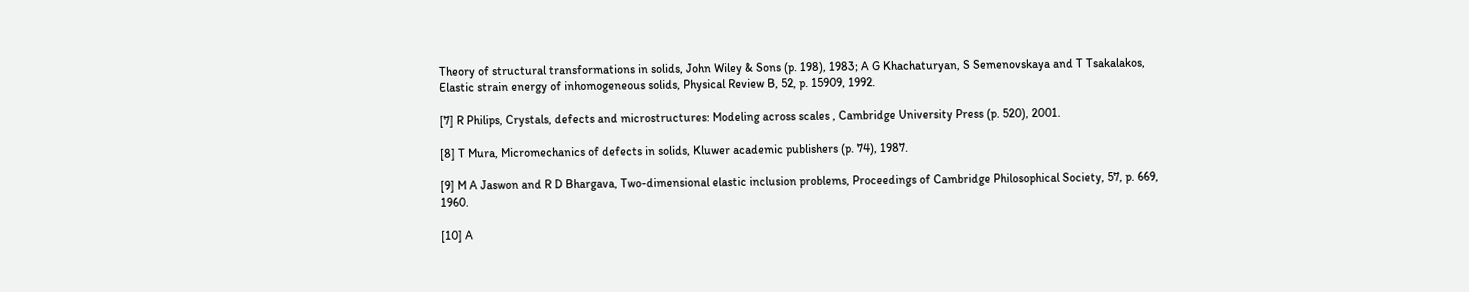Theory of structural transformations in solids, John Wiley & Sons (p. 198), 1983; A G Khachaturyan, S Semenovskaya and T Tsakalakos, Elastic strain energy of inhomogeneous solids, Physical Review B, 52, p. 15909, 1992.

[7] R Philips, Crystals, defects and microstructures: Modeling across scales , Cambridge University Press (p. 520), 2001.

[8] T Mura, Micromechanics of defects in solids, Kluwer academic publishers (p. 74), 1987.

[9] M A Jaswon and R D Bhargava, Two-dimensional elastic inclusion problems, Proceedings of Cambridge Philosophical Society, 57, p. 669, 1960.

[10] A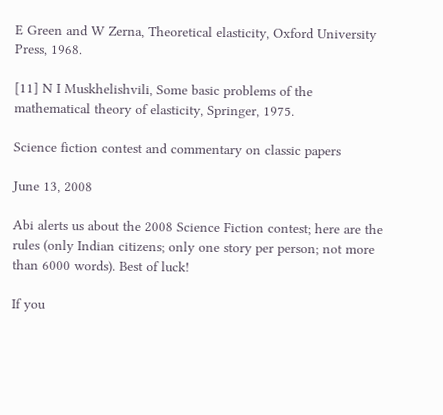E Green and W Zerna, Theoretical elasticity, Oxford University Press, 1968.

[11] N I Muskhelishvili, Some basic problems of the mathematical theory of elasticity, Springer, 1975.

Science fiction contest and commentary on classic papers

June 13, 2008

Abi alerts us about the 2008 Science Fiction contest; here are the rules (only Indian citizens; only one story per person; not more than 6000 words). Best of luck!

If you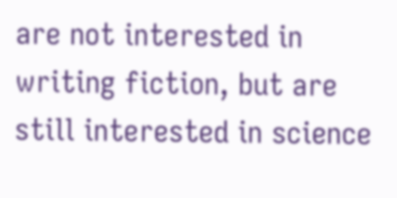are not interested in writing fiction, but are still interested in science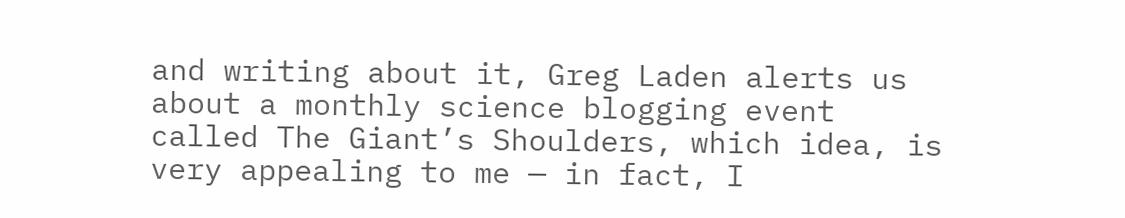and writing about it, Greg Laden alerts us about a monthly science blogging event called The Giant’s Shoulders, which idea, is very appealing to me — in fact, I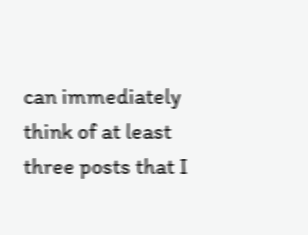can immediately think of at least three posts that I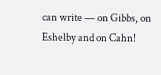can write — on Gibbs, on Eshelby and on Cahn!